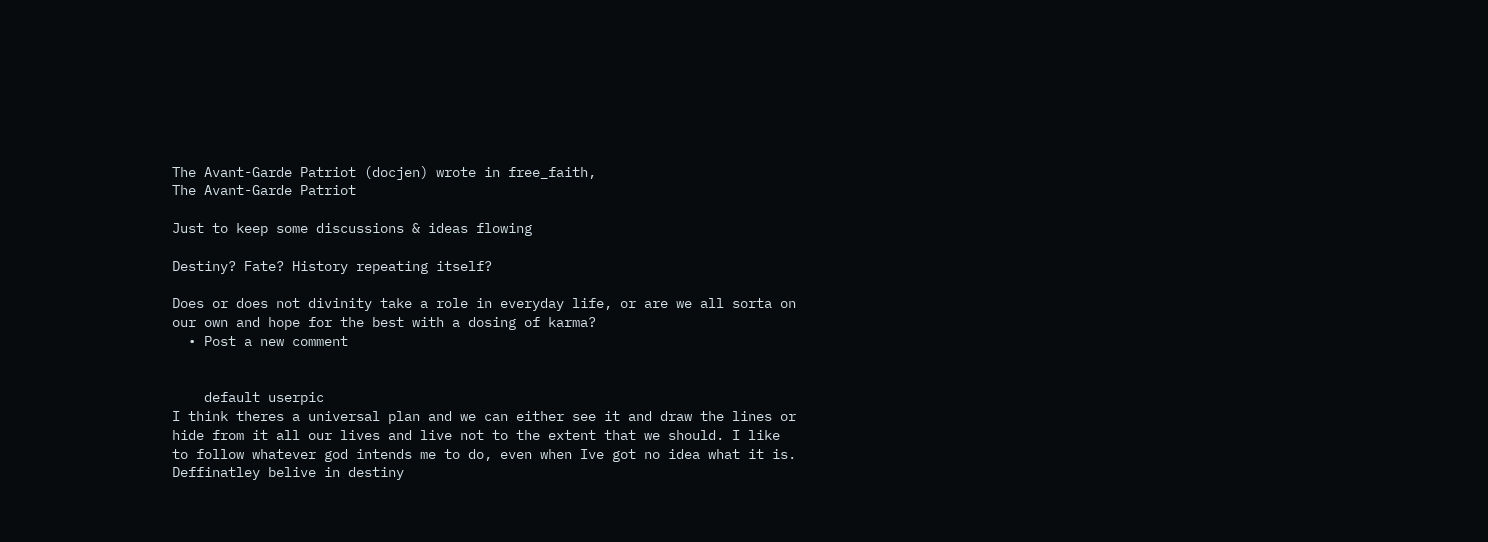The Avant-Garde Patriot (docjen) wrote in free_faith,
The Avant-Garde Patriot

Just to keep some discussions & ideas flowing

Destiny? Fate? History repeating itself?

Does or does not divinity take a role in everyday life, or are we all sorta on our own and hope for the best with a dosing of karma?
  • Post a new comment


    default userpic
I think theres a universal plan and we can either see it and draw the lines or hide from it all our lives and live not to the extent that we should. I like to follow whatever god intends me to do, even when Ive got no idea what it is. Deffinatley belive in destiny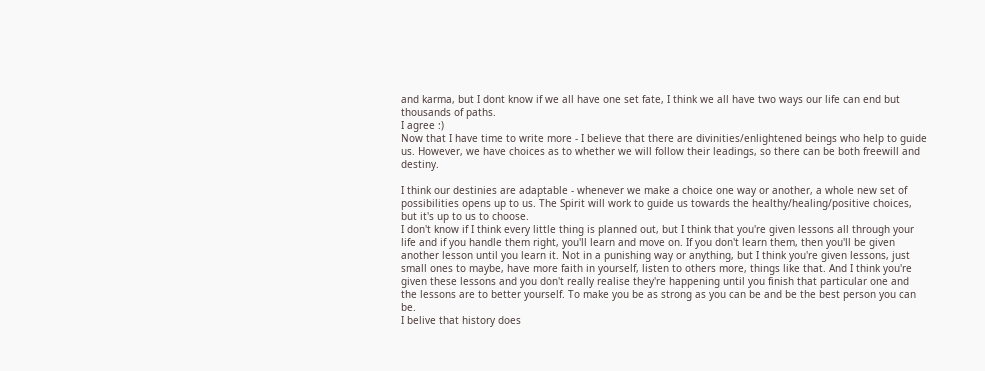and karma, but I dont know if we all have one set fate, I think we all have two ways our life can end but thousands of paths.
I agree :)
Now that I have time to write more - I believe that there are divinities/enlightened beings who help to guide us. However, we have choices as to whether we will follow their leadings, so there can be both freewill and destiny.

I think our destinies are adaptable - whenever we make a choice one way or another, a whole new set of possibilities opens up to us. The Spirit will work to guide us towards the healthy/healing/positive choices, but it's up to us to choose.
I don't know if I think every little thing is planned out, but I think that you're given lessons all through your life and if you handle them right, you'll learn and move on. If you don't learn them, then you'll be given another lesson until you learn it. Not in a punishing way or anything, but I think you're given lessons, just small ones to maybe, have more faith in yourself, listen to others more, things like that. And I think you're given these lessons and you don't really realise they're happening until you finish that particular one and the lessons are to better yourself. To make you be as strong as you can be and be the best person you can be.
I belive that history does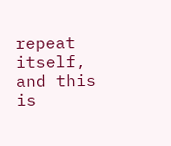repeat itself, and this is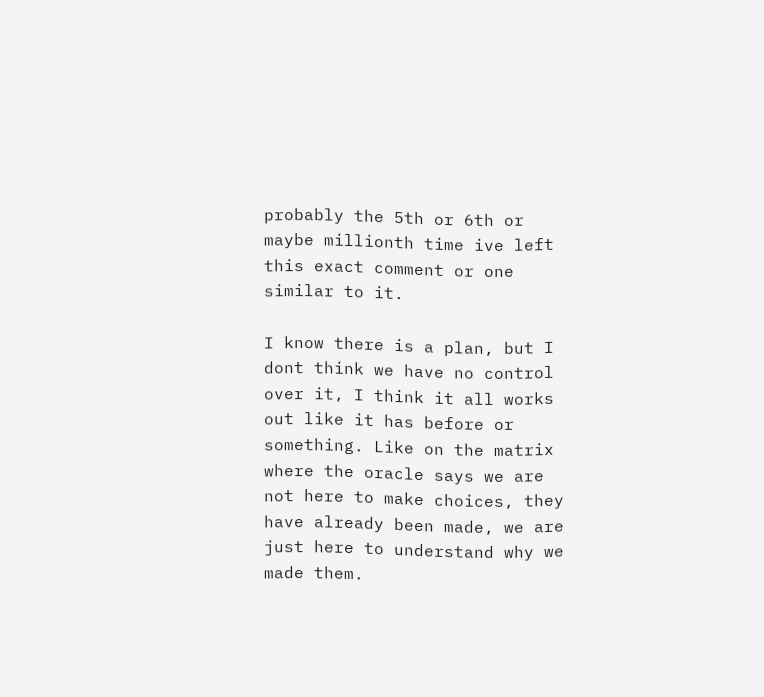probably the 5th or 6th or maybe millionth time ive left this exact comment or one similar to it.

I know there is a plan, but I dont think we have no control over it, I think it all works out like it has before or something. Like on the matrix where the oracle says we are not here to make choices, they have already been made, we are just here to understand why we made them.